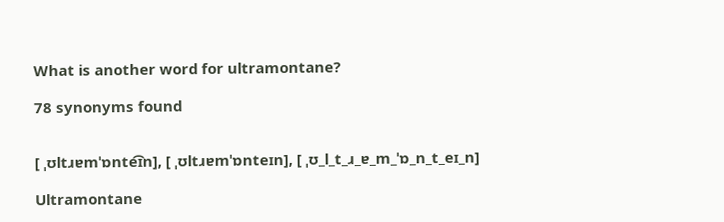What is another word for ultramontane?

78 synonyms found


[ ˌʊltɹɐmˈɒnte͡ɪn], [ ˌʊltɹɐmˈɒnteɪn], [ ˌʊ_l_t_ɹ_ɐ_m_ˈɒ_n_t_eɪ_n]

Ultramontane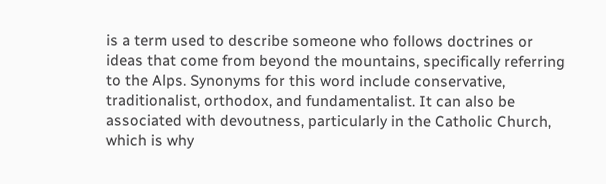is a term used to describe someone who follows doctrines or ideas that come from beyond the mountains, specifically referring to the Alps. Synonyms for this word include conservative, traditionalist, orthodox, and fundamentalist. It can also be associated with devoutness, particularly in the Catholic Church, which is why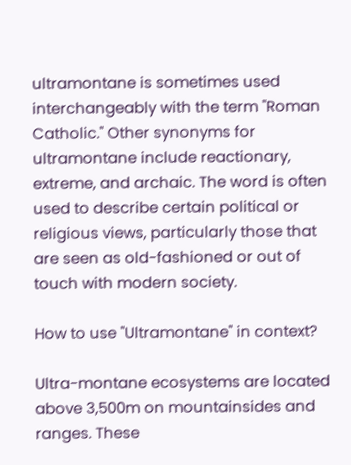ultramontane is sometimes used interchangeably with the term "Roman Catholic." Other synonyms for ultramontane include reactionary, extreme, and archaic. The word is often used to describe certain political or religious views, particularly those that are seen as old-fashioned or out of touch with modern society.

How to use "Ultramontane" in context?

Ultra-montane ecosystems are located above 3,500m on mountainsides and ranges. These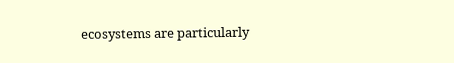ecosystems are particularly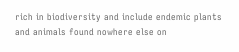rich in biodiversity and include endemic plants and animals found nowhere else on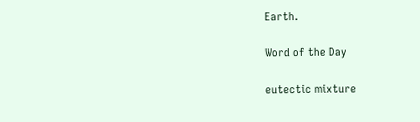Earth.

Word of the Day

eutectic mixture